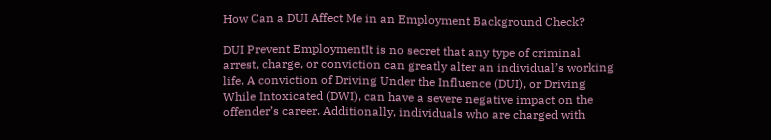How Can a DUI Affect Me in an Employment Background Check?

DUI Prevent EmploymentIt is no secret that any type of criminal arrest, charge, or conviction can greatly alter an individual’s working life. A conviction of Driving Under the Influence (DUI), or Driving While Intoxicated (DWI), can have a severe negative impact on the offender’s career. Additionally, individuals who are charged with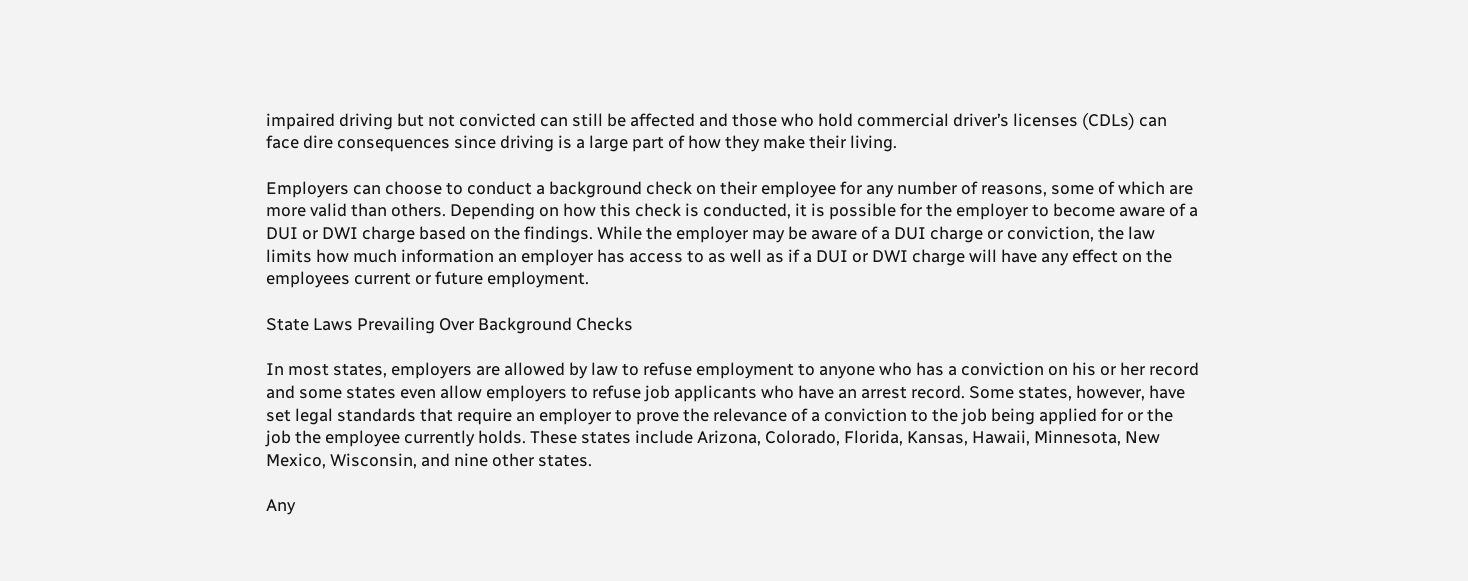impaired driving but not convicted can still be affected and those who hold commercial driver’s licenses (CDLs) can face dire consequences since driving is a large part of how they make their living.

Employers can choose to conduct a background check on their employee for any number of reasons, some of which are more valid than others. Depending on how this check is conducted, it is possible for the employer to become aware of a DUI or DWI charge based on the findings. While the employer may be aware of a DUI charge or conviction, the law limits how much information an employer has access to as well as if a DUI or DWI charge will have any effect on the employees current or future employment.

State Laws Prevailing Over Background Checks

In most states, employers are allowed by law to refuse employment to anyone who has a conviction on his or her record and some states even allow employers to refuse job applicants who have an arrest record. Some states, however, have set legal standards that require an employer to prove the relevance of a conviction to the job being applied for or the job the employee currently holds. These states include Arizona, Colorado, Florida, Kansas, Hawaii, Minnesota, New Mexico, Wisconsin, and nine other states.

Any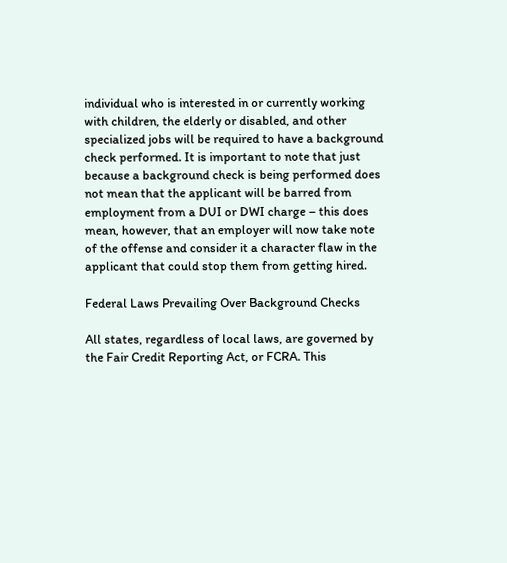individual who is interested in or currently working with children, the elderly or disabled, and other specialized jobs will be required to have a background check performed. It is important to note that just because a background check is being performed does not mean that the applicant will be barred from employment from a DUI or DWI charge – this does mean, however, that an employer will now take note of the offense and consider it a character flaw in the applicant that could stop them from getting hired.

Federal Laws Prevailing Over Background Checks

All states, regardless of local laws, are governed by the Fair Credit Reporting Act, or FCRA. This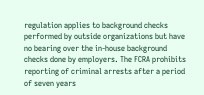regulation applies to background checks performed by outside organizations but have no bearing over the in-house background checks done by employers. The FCRA prohibits reporting of criminal arrests after a period of seven years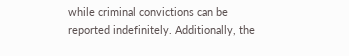while criminal convictions can be reported indefinitely. Additionally, the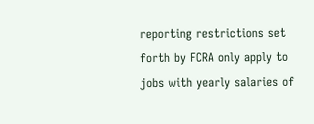reporting restrictions set forth by FCRA only apply to jobs with yearly salaries of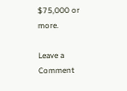$75,000 or more.

Leave a Comment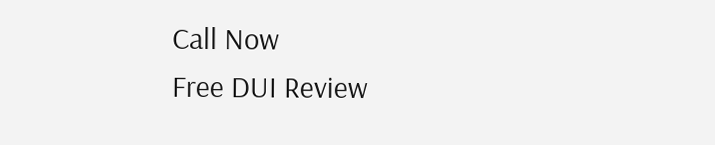Call Now
Free DUI Review